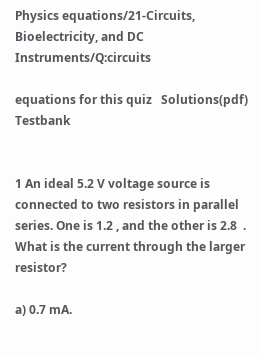Physics equations/21-Circuits, Bioelectricity, and DC Instruments/Q:circuits

equations for this quiz   Solutions(pdf)   Testbank


1 An ideal 5.2 V voltage source is connected to two resistors in parallel series. One is 1.2 , and the other is 2.8  . What is the current through the larger resistor?

a) 0.7 mA.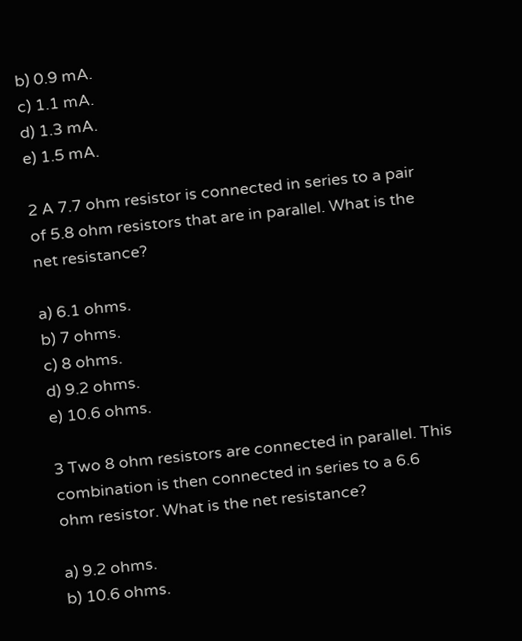b) 0.9 mA.
c) 1.1 mA.
d) 1.3 mA.
e) 1.5 mA.

2 A 7.7 ohm resistor is connected in series to a pair of 5.8 ohm resistors that are in parallel. What is the net resistance?

a) 6.1 ohms.
b) 7 ohms.
c) 8 ohms.
d) 9.2 ohms.
e) 10.6 ohms.

3 Two 8 ohm resistors are connected in parallel. This combination is then connected in series to a 6.6 ohm resistor. What is the net resistance?

a) 9.2 ohms.
b) 10.6 ohms.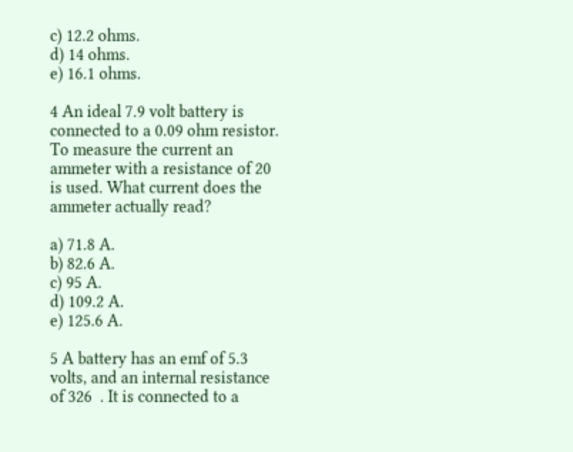c) 12.2 ohms.
d) 14 ohms.
e) 16.1 ohms.

4 An ideal 7.9 volt battery is connected to a 0.09 ohm resistor. To measure the current an ammeter with a resistance of 20  is used. What current does the ammeter actually read?

a) 71.8 A.
b) 82.6 A.
c) 95 A.
d) 109.2 A.
e) 125.6 A.

5 A battery has an emf of 5.3 volts, and an internal resistance of 326  . It is connected to a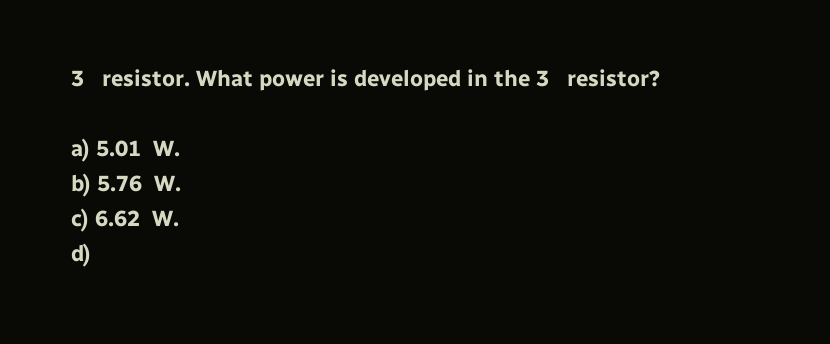3   resistor. What power is developed in the 3   resistor?

a) 5.01  W.
b) 5.76  W.
c) 6.62  W.
d)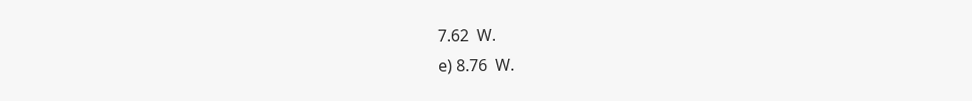7.62  W.
e) 8.76  W.